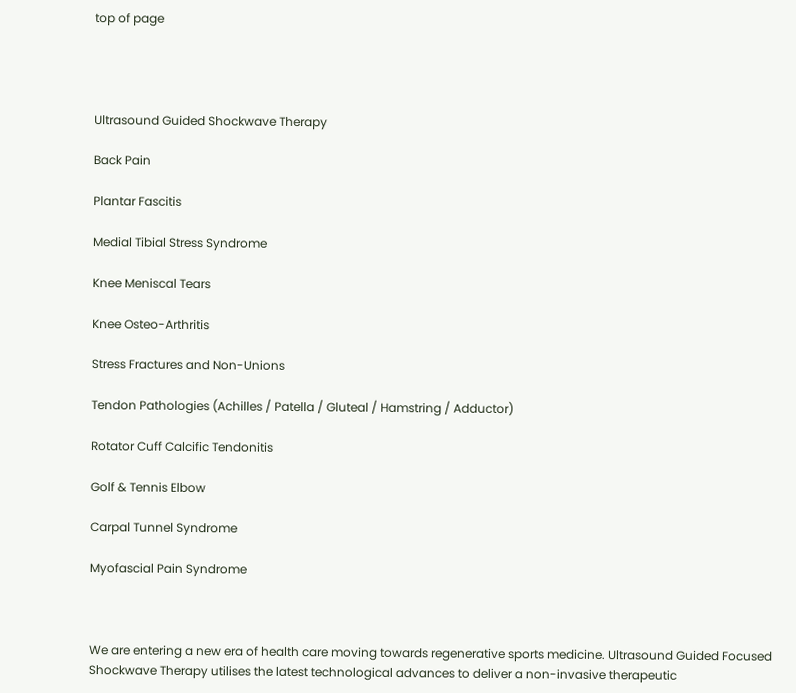top of page




Ultrasound Guided Shockwave Therapy

Back Pain

Plantar Fascitis

Medial Tibial Stress Syndrome

Knee Meniscal Tears

Knee Osteo-Arthritis

Stress Fractures and Non-Unions

Tendon Pathologies (Achilles / Patella / Gluteal / Hamstring / Adductor)

Rotator Cuff Calcific Tendonitis

Golf & Tennis Elbow

Carpal Tunnel Syndrome

Myofascial Pain Syndrome



We are entering a new era of health care moving towards regenerative sports medicine. Ultrasound Guided Focused Shockwave Therapy utilises the latest technological advances to deliver a non-invasive therapeutic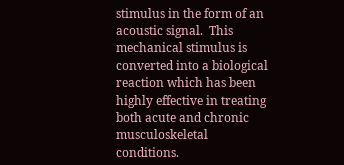stimulus in the form of an acoustic signal.  This mechanical stimulus is converted into a biological reaction which has been highly effective in treating both acute and chronic musculoskeletal conditions.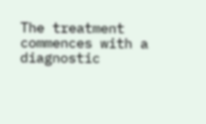The treatment commences with a diagnostic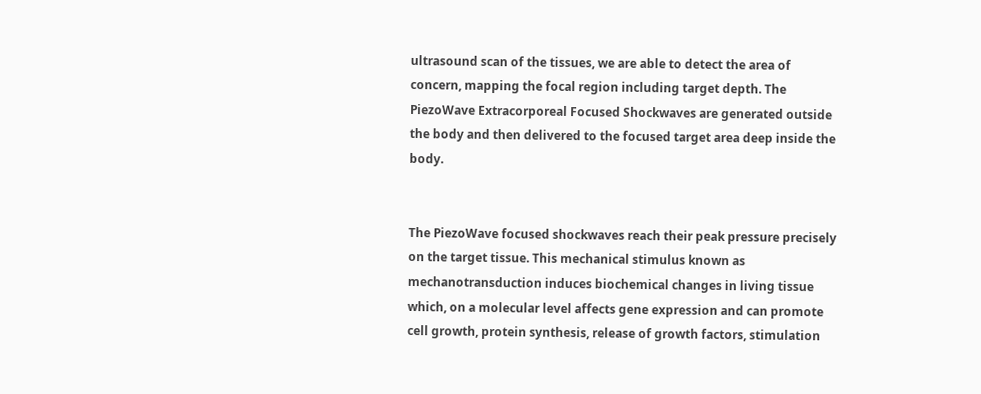ultrasound scan of the tissues, we are able to detect the area of concern, mapping the focal region including target depth. The PiezoWave Extracorporeal Focused Shockwaves are generated outside the body and then delivered to the focused target area deep inside the body.


The PiezoWave focused shockwaves reach their peak pressure precisely on the target tissue. This mechanical stimulus known as mechanotransduction induces biochemical changes in living tissue which, on a molecular level affects gene expression and can promote cell growth, protein synthesis, release of growth factors, stimulation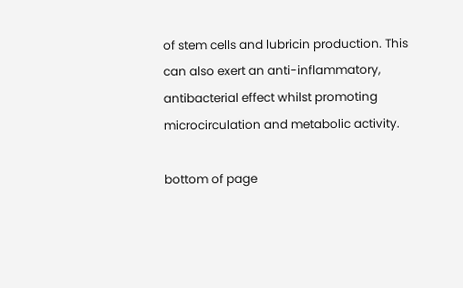of stem cells and lubricin production. This can also exert an anti-inflammatory, antibacterial effect whilst promoting microcirculation and metabolic activity.

bottom of page